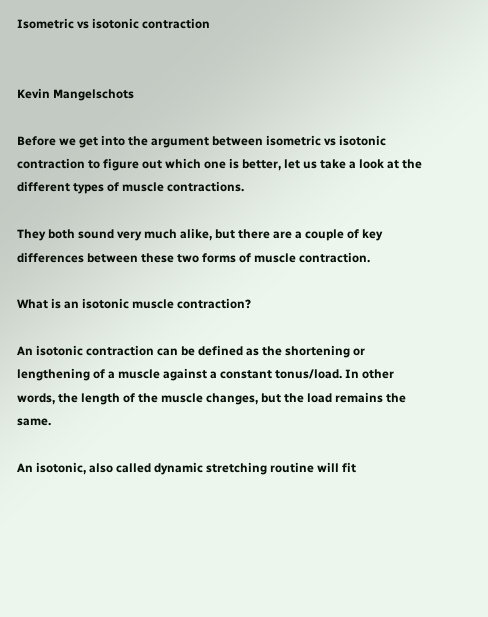Isometric vs isotonic contraction


Kevin Mangelschots

Before we get into the argument between isometric vs isotonic contraction to figure out which one is better, let us take a look at the different types of muscle contractions.

They both sound very much alike, but there are a couple of key differences between these two forms of muscle contraction.

What is an isotonic muscle contraction?

An isotonic contraction can be defined as the shortening or lengthening of a muscle against a constant tonus/load. In other words, the length of the muscle changes, but the load remains the same.

An isotonic, also called dynamic stretching routine will fit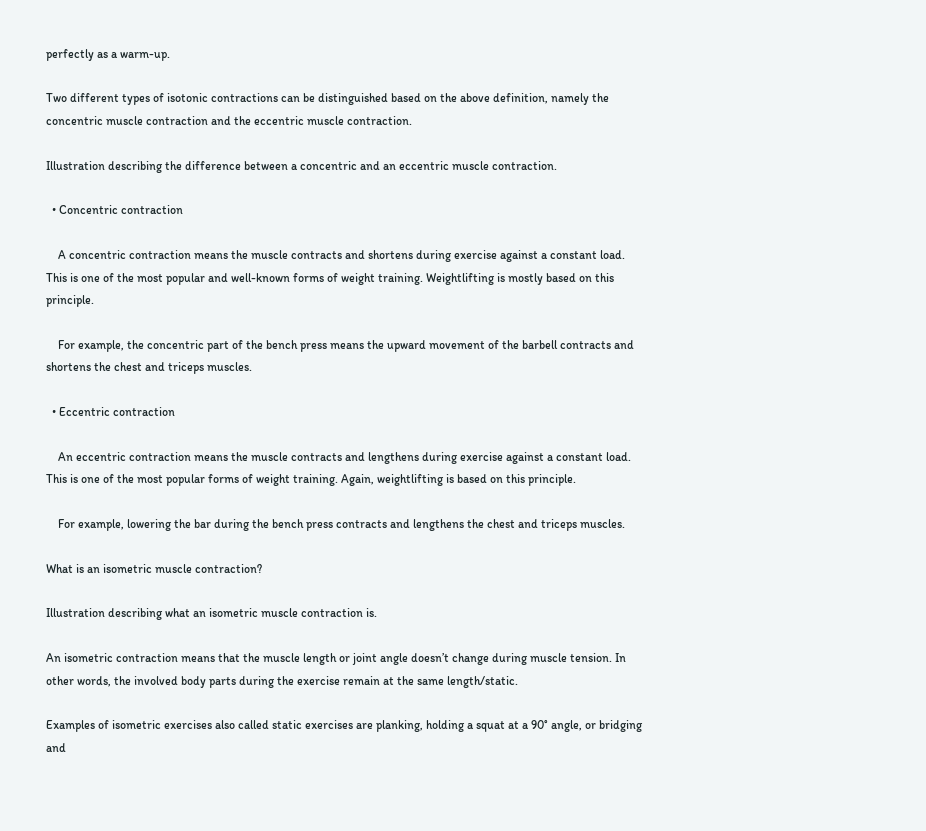perfectly as a warm-up.

Two different types of isotonic contractions can be distinguished based on the above definition, namely the concentric muscle contraction and the eccentric muscle contraction.

Illustration describing the difference between a concentric and an eccentric muscle contraction.

  • Concentric contraction

    A concentric contraction means the muscle contracts and shortens during exercise against a constant load. This is one of the most popular and well-known forms of weight training. Weightlifting is mostly based on this principle.

    For example, the concentric part of the bench press means the upward movement of the barbell contracts and shortens the chest and triceps muscles.

  • Eccentric contraction

    An eccentric contraction means the muscle contracts and lengthens during exercise against a constant load. This is one of the most popular forms of weight training. Again, weightlifting is based on this principle.

    For example, lowering the bar during the bench press contracts and lengthens the chest and triceps muscles.

What is an isometric muscle contraction?

Illustration describing what an isometric muscle contraction is.

An isometric contraction means that the muscle length or joint angle doesn’t change during muscle tension. In other words, the involved body parts during the exercise remain at the same length/static.

Examples of isometric exercises also called static exercises are planking, holding a squat at a 90° angle, or bridging and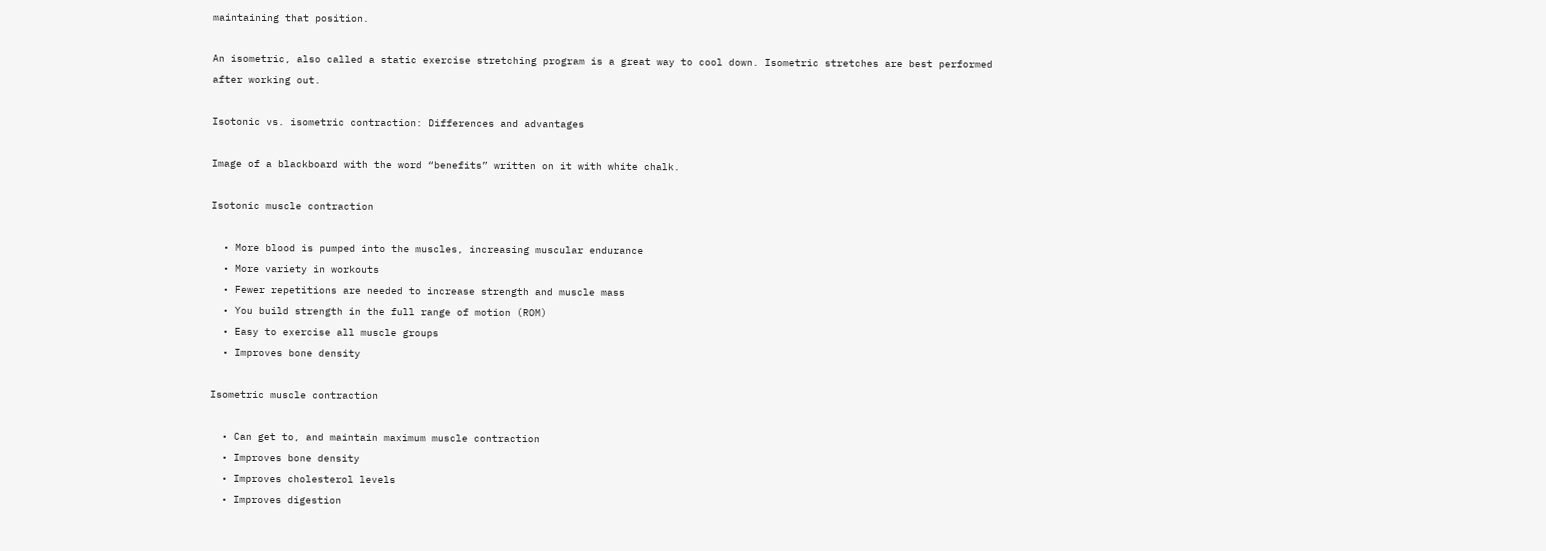maintaining that position.

An isometric, also called a static exercise stretching program is a great way to cool down. Isometric stretches are best performed after working out.

Isotonic vs. isometric contraction: Differences and advantages

Image of a blackboard with the word “benefits” written on it with white chalk.

Isotonic muscle contraction

  • More blood is pumped into the muscles, increasing muscular endurance
  • More variety in workouts
  • Fewer repetitions are needed to increase strength and muscle mass
  • You build strength in the full range of motion (ROM)
  • Easy to exercise all muscle groups
  • Improves bone density

Isometric muscle contraction

  • Can get to, and maintain maximum muscle contraction
  • Improves bone density
  • Improves cholesterol levels
  • Improves digestion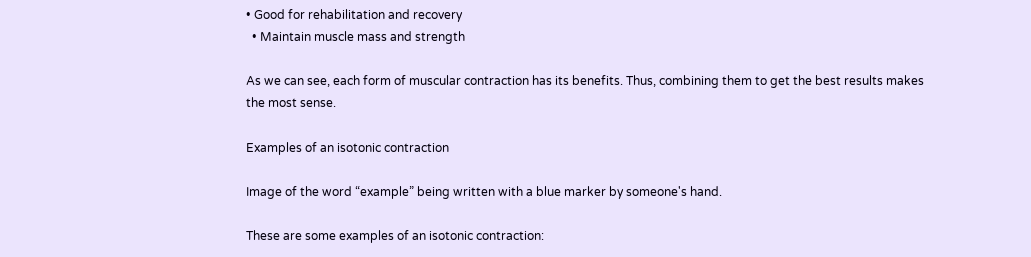• Good for rehabilitation and recovery
  • Maintain muscle mass and strength

As we can see, each form of muscular contraction has its benefits. Thus, combining them to get the best results makes the most sense.

Examples of an isotonic contraction

Image of the word “example” being written with a blue marker by someone's hand.

These are some examples of an isotonic contraction: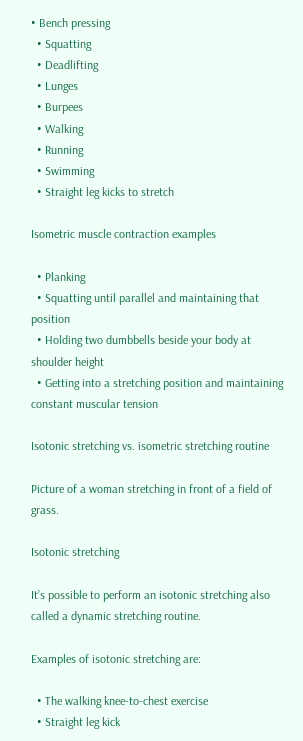• Bench pressing
  • Squatting
  • Deadlifting
  • Lunges
  • Burpees
  • Walking
  • Running
  • Swimming
  • Straight leg kicks to stretch

Isometric muscle contraction examples

  • Planking
  • Squatting until parallel and maintaining that position
  • Holding two dumbbells beside your body at shoulder height
  • Getting into a stretching position and maintaining constant muscular tension

Isotonic stretching vs. isometric stretching routine

Picture of a woman stretching in front of a field of grass.

Isotonic stretching

It’s possible to perform an isotonic stretching also called a dynamic stretching routine.

Examples of isotonic stretching are:

  • The walking knee-to-chest exercise
  • Straight leg kick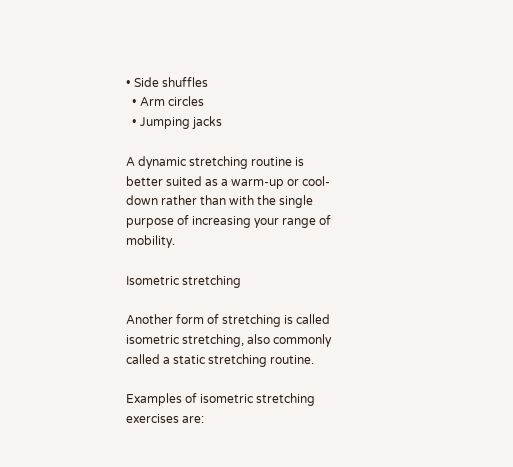• Side shuffles
  • Arm circles
  • Jumping jacks

A dynamic stretching routine is better suited as a warm-up or cool-down rather than with the single purpose of increasing your range of mobility.

Isometric stretching

Another form of stretching is called isometric stretching, also commonly called a static stretching routine.

Examples of isometric stretching exercises are: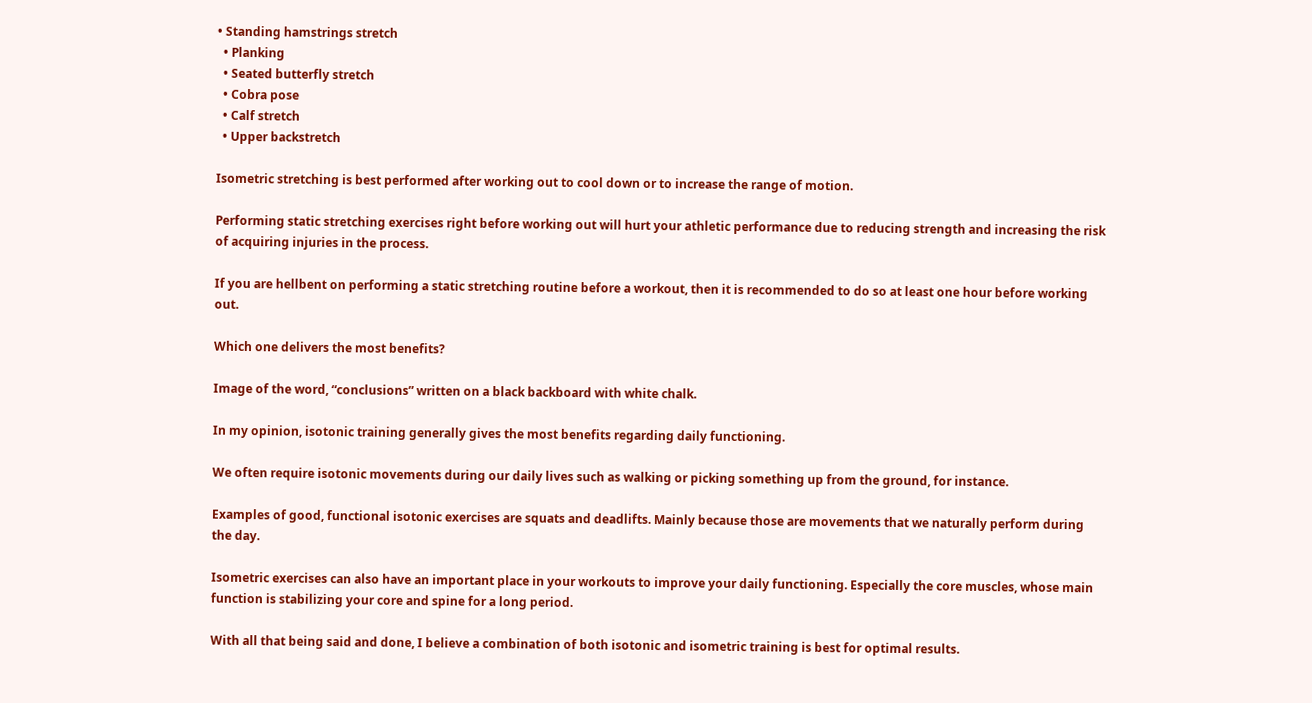• Standing hamstrings stretch
  • Planking
  • Seated butterfly stretch
  • Cobra pose
  • Calf stretch
  • Upper backstretch

Isometric stretching is best performed after working out to cool down or to increase the range of motion.

Performing static stretching exercises right before working out will hurt your athletic performance due to reducing strength and increasing the risk of acquiring injuries in the process.

If you are hellbent on performing a static stretching routine before a workout, then it is recommended to do so at least one hour before working out.

Which one delivers the most benefits?

Image of the word, “conclusions” written on a black backboard with white chalk.

In my opinion, isotonic training generally gives the most benefits regarding daily functioning.

We often require isotonic movements during our daily lives such as walking or picking something up from the ground, for instance.

Examples of good, functional isotonic exercises are squats and deadlifts. Mainly because those are movements that we naturally perform during the day.

Isometric exercises can also have an important place in your workouts to improve your daily functioning. Especially the core muscles, whose main function is stabilizing your core and spine for a long period.

With all that being said and done, I believe a combination of both isotonic and isometric training is best for optimal results.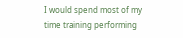I would spend most of my time training performing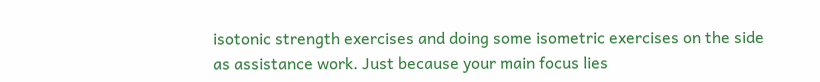isotonic strength exercises and doing some isometric exercises on the side as assistance work. Just because your main focus lies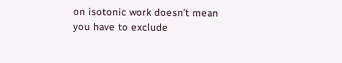on isotonic work doesn’t mean you have to exclude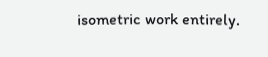isometric work entirely.